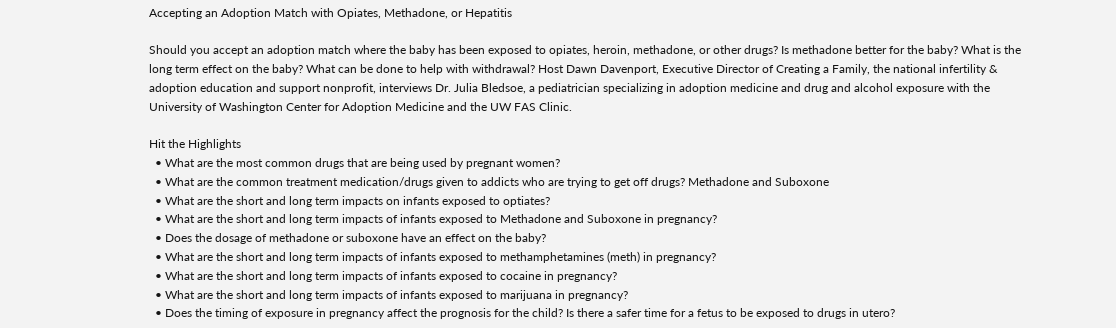Accepting an Adoption Match with Opiates, Methadone, or Hepatitis

Should you accept an adoption match where the baby has been exposed to opiates, heroin, methadone, or other drugs? Is methadone better for the baby? What is the long term effect on the baby? What can be done to help with withdrawal? Host Dawn Davenport, Executive Director of Creating a Family, the national infertility & adoption education and support nonprofit, interviews Dr. Julia Bledsoe, a pediatrician specializing in adoption medicine and drug and alcohol exposure with the University of Washington Center for Adoption Medicine and the UW FAS Clinic.

Hit the Highlights
  • What are the most common drugs that are being used by pregnant women?
  • What are the common treatment medication/drugs given to addicts who are trying to get off drugs? Methadone and Suboxone
  • What are the short and long term impacts on infants exposed to optiates?
  • What are the short and long term impacts of infants exposed to Methadone and Suboxone in pregnancy?
  • Does the dosage of methadone or suboxone have an effect on the baby?
  • What are the short and long term impacts of infants exposed to methamphetamines (meth) in pregnancy?
  • What are the short and long term impacts of infants exposed to cocaine in pregnancy?
  • What are the short and long term impacts of infants exposed to marijuana in pregnancy?
  • Does the timing of exposure in pregnancy affect the prognosis for the child? Is there a safer time for a fetus to be exposed to drugs in utero?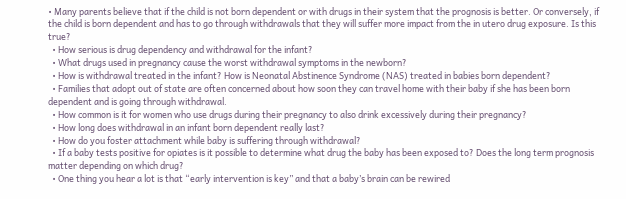• Many parents believe that if the child is not born dependent or with drugs in their system that the prognosis is better. Or conversely, if the child is born dependent and has to go through withdrawals that they will suffer more impact from the in utero drug exposure. Is this true?
  • How serious is drug dependency and withdrawal for the infant?
  • What drugs used in pregnancy cause the worst withdrawal symptoms in the newborn?
  • How is withdrawal treated in the infant? How is Neonatal Abstinence Syndrome (NAS) treated in babies born dependent?
  • Families that adopt out of state are often concerned about how soon they can travel home with their baby if she has been born dependent and is going through withdrawal.
  • How common is it for women who use drugs during their pregnancy to also drink excessively during their pregnancy?
  • How long does withdrawal in an infant born dependent really last?
  • How do you foster attachment while baby is suffering through withdrawal?
  • If a baby tests positive for opiates is it possible to determine what drug the baby has been exposed to? Does the long term prognosis matter depending on which drug?
  • One thing you hear a lot is that “early intervention is key” and that a baby’s brain can be rewired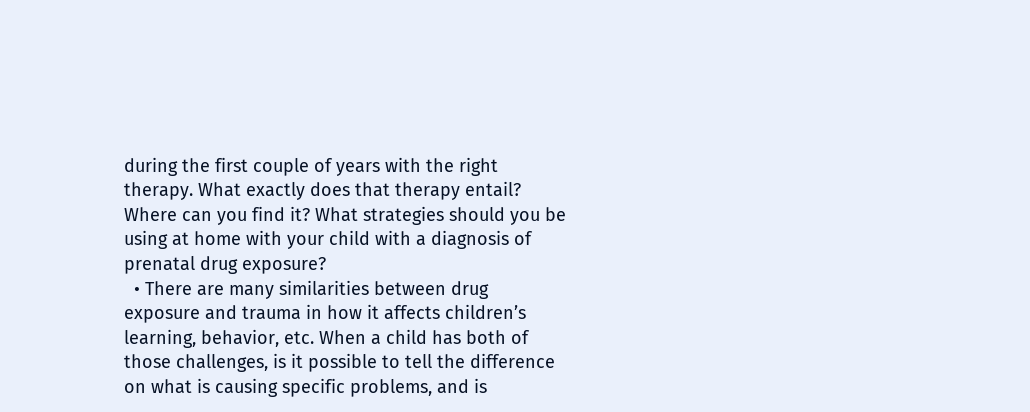during the first couple of years with the right therapy. What exactly does that therapy entail? Where can you find it? What strategies should you be using at home with your child with a diagnosis of prenatal drug exposure?
  • There are many similarities between drug exposure and trauma in how it affects children’s learning, behavior, etc. When a child has both of those challenges, is it possible to tell the difference on what is causing specific problems, and is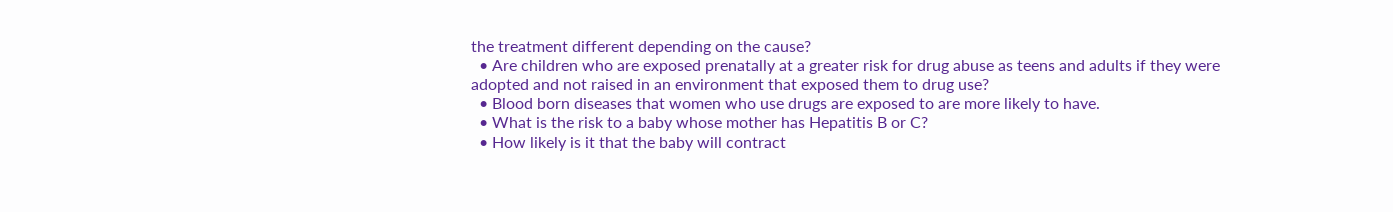the treatment different depending on the cause?
  • Are children who are exposed prenatally at a greater risk for drug abuse as teens and adults if they were adopted and not raised in an environment that exposed them to drug use?
  • Blood born diseases that women who use drugs are exposed to are more likely to have.
  • What is the risk to a baby whose mother has Hepatitis B or C?
  • How likely is it that the baby will contract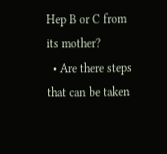Hep B or C from its mother?
  • Are there steps that can be taken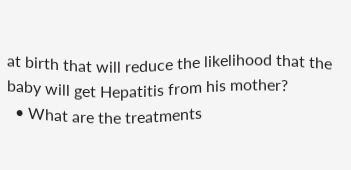at birth that will reduce the likelihood that the baby will get Hepatitis from his mother?
  • What are the treatments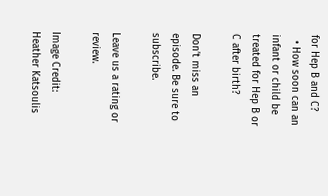for Hep B and C?
  • How soon can an infant or child be treated for Hep B or C after birth?

Don’t miss an episode. Be sure to subscribe.

Leave us a rating or review.

Image Credit: Heather Katsoulis